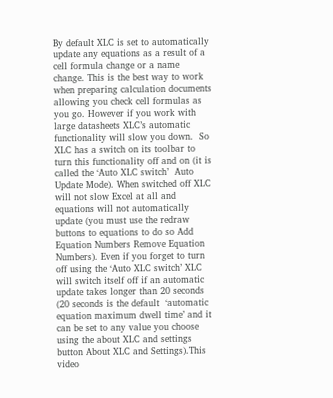By default XLC is set to automatically update any equations as a result of a cell formula change or a name change. This is the best way to work when preparing calculation documents allowing you check cell formulas as you go. However if you work with large datasheets XLC’s automatic functionality will slow you down.  So XLC has a switch on its toolbar to turn this functionality off and on (it is called the ‘Auto XLC switch’  Auto Update Mode). When switched off XLC will not slow Excel at all and equations will not automatically update (you must use the redraw buttons to equations to do so Add Equation Numbers Remove Equation Numbers). Even if you forget to turn off using the ‘Auto XLC switch’ XLC will switch itself off if an automatic update takes longer than 20 seconds (20 seconds is the default  ‘automatic equation maximum dwell time’ and it can be set to any value you choose using the about XLC and settings button About XLC and Settings).This video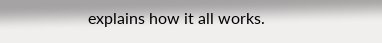explains how it all works.